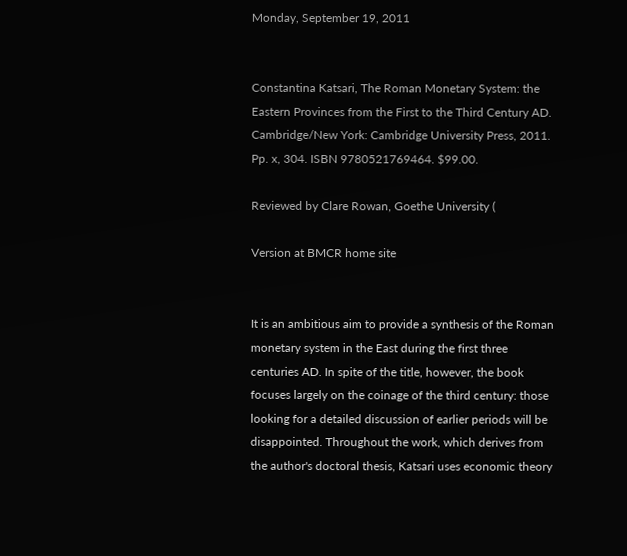Monday, September 19, 2011


Constantina Katsari, The Roman Monetary System: the Eastern Provinces from the First to the Third Century AD. Cambridge/New York: Cambridge University Press, 2011. Pp. x, 304. ISBN 9780521769464. $99.00.

Reviewed by Clare Rowan, Goethe University (

Version at BMCR home site


It is an ambitious aim to provide a synthesis of the Roman monetary system in the East during the first three centuries AD. In spite of the title, however, the book focuses largely on the coinage of the third century: those looking for a detailed discussion of earlier periods will be disappointed. Throughout the work, which derives from the author's doctoral thesis, Katsari uses economic theory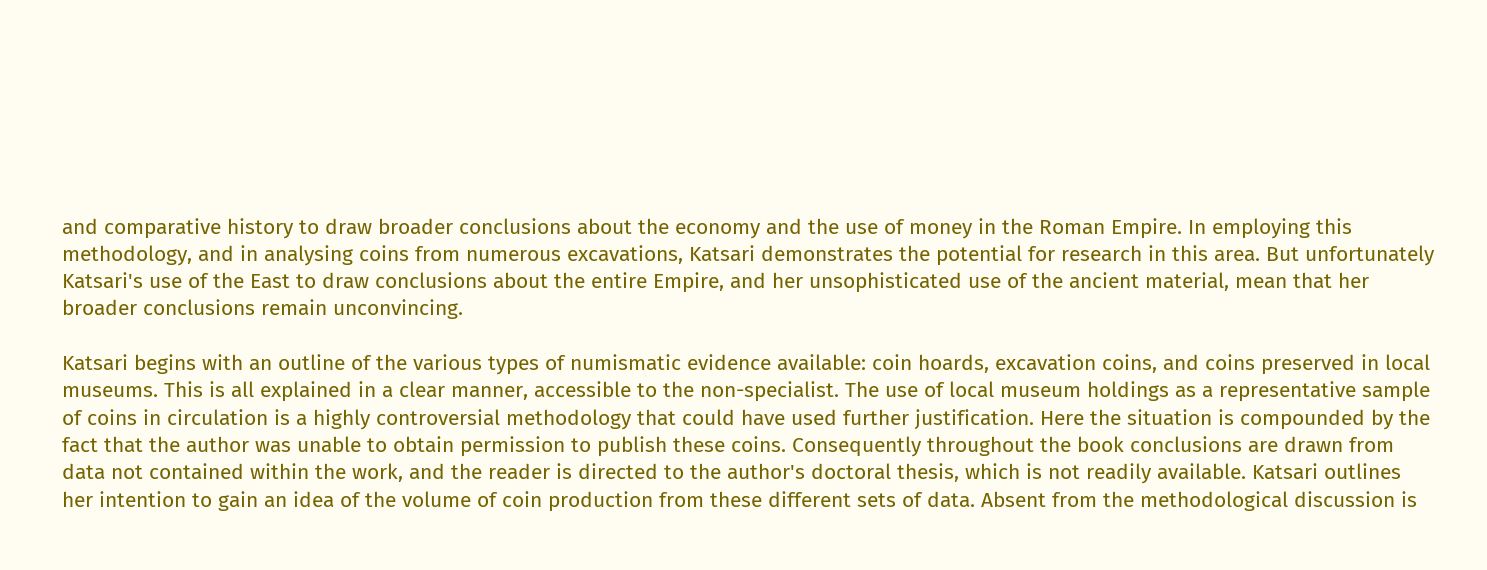and comparative history to draw broader conclusions about the economy and the use of money in the Roman Empire. In employing this methodology, and in analysing coins from numerous excavations, Katsari demonstrates the potential for research in this area. But unfortunately Katsari's use of the East to draw conclusions about the entire Empire, and her unsophisticated use of the ancient material, mean that her broader conclusions remain unconvincing.

Katsari begins with an outline of the various types of numismatic evidence available: coin hoards, excavation coins, and coins preserved in local museums. This is all explained in a clear manner, accessible to the non-specialist. The use of local museum holdings as a representative sample of coins in circulation is a highly controversial methodology that could have used further justification. Here the situation is compounded by the fact that the author was unable to obtain permission to publish these coins. Consequently throughout the book conclusions are drawn from data not contained within the work, and the reader is directed to the author's doctoral thesis, which is not readily available. Katsari outlines her intention to gain an idea of the volume of coin production from these different sets of data. Absent from the methodological discussion is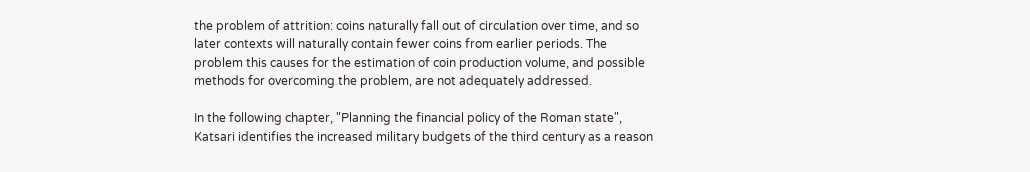the problem of attrition: coins naturally fall out of circulation over time, and so later contexts will naturally contain fewer coins from earlier periods. The problem this causes for the estimation of coin production volume, and possible methods for overcoming the problem, are not adequately addressed.

In the following chapter, "Planning the financial policy of the Roman state", Katsari identifies the increased military budgets of the third century as a reason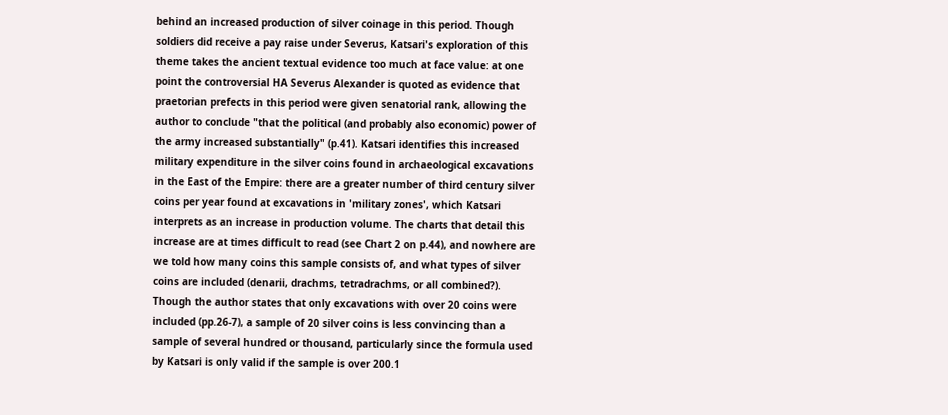behind an increased production of silver coinage in this period. Though soldiers did receive a pay raise under Severus, Katsari's exploration of this theme takes the ancient textual evidence too much at face value: at one point the controversial HA Severus Alexander is quoted as evidence that praetorian prefects in this period were given senatorial rank, allowing the author to conclude "that the political (and probably also economic) power of the army increased substantially" (p.41). Katsari identifies this increased military expenditure in the silver coins found in archaeological excavations in the East of the Empire: there are a greater number of third century silver coins per year found at excavations in 'military zones', which Katsari interprets as an increase in production volume. The charts that detail this increase are at times difficult to read (see Chart 2 on p.44), and nowhere are we told how many coins this sample consists of, and what types of silver coins are included (denarii, drachms, tetradrachms, or all combined?). Though the author states that only excavations with over 20 coins were included (pp.26-7), a sample of 20 silver coins is less convincing than a sample of several hundred or thousand, particularly since the formula used by Katsari is only valid if the sample is over 200.1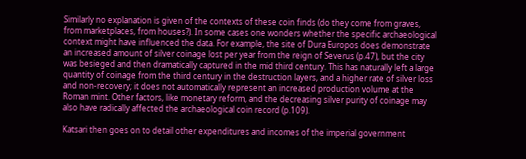Similarly no explanation is given of the contexts of these coin finds (do they come from graves, from marketplaces, from houses?). In some cases one wonders whether the specific archaeological context might have influenced the data. For example, the site of Dura Europos does demonstrate an increased amount of silver coinage lost per year from the reign of Severus (p.47), but the city was besieged and then dramatically captured in the mid third century. This has naturally left a large quantity of coinage from the third century in the destruction layers, and a higher rate of silver loss and non-recovery; it does not automatically represent an increased production volume at the Roman mint. Other factors, like monetary reform, and the decreasing silver purity of coinage may also have radically affected the archaeological coin record (p.109).

Katsari then goes on to detail other expenditures and incomes of the imperial government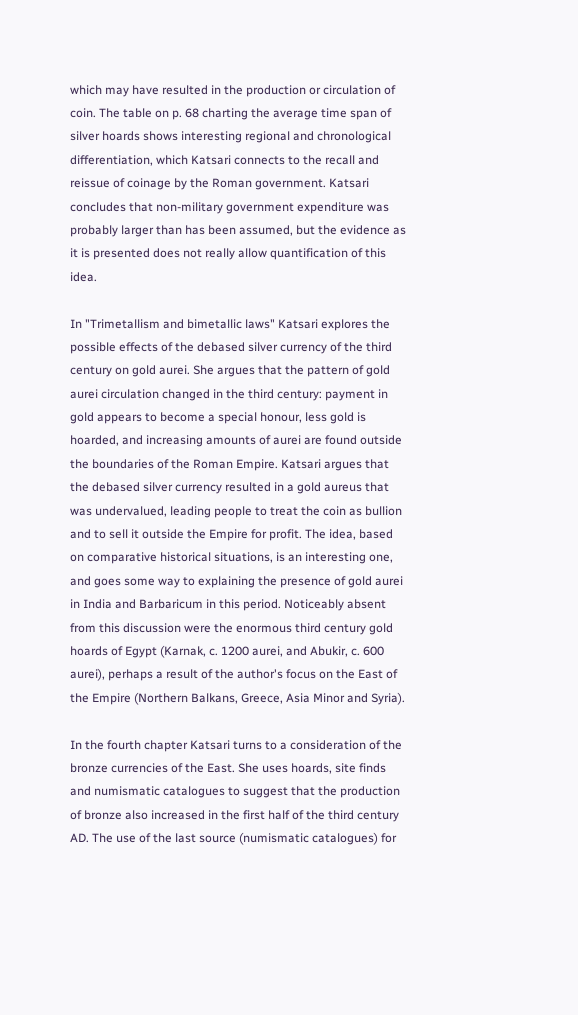which may have resulted in the production or circulation of coin. The table on p. 68 charting the average time span of silver hoards shows interesting regional and chronological differentiation, which Katsari connects to the recall and reissue of coinage by the Roman government. Katsari concludes that non-military government expenditure was probably larger than has been assumed, but the evidence as it is presented does not really allow quantification of this idea.

In "Trimetallism and bimetallic laws" Katsari explores the possible effects of the debased silver currency of the third century on gold aurei. She argues that the pattern of gold aurei circulation changed in the third century: payment in gold appears to become a special honour, less gold is hoarded, and increasing amounts of aurei are found outside the boundaries of the Roman Empire. Katsari argues that the debased silver currency resulted in a gold aureus that was undervalued, leading people to treat the coin as bullion and to sell it outside the Empire for profit. The idea, based on comparative historical situations, is an interesting one, and goes some way to explaining the presence of gold aurei in India and Barbaricum in this period. Noticeably absent from this discussion were the enormous third century gold hoards of Egypt (Karnak, c. 1200 aurei, and Abukir, c. 600 aurei), perhaps a result of the author's focus on the East of the Empire (Northern Balkans, Greece, Asia Minor and Syria).

In the fourth chapter Katsari turns to a consideration of the bronze currencies of the East. She uses hoards, site finds and numismatic catalogues to suggest that the production of bronze also increased in the first half of the third century AD. The use of the last source (numismatic catalogues) for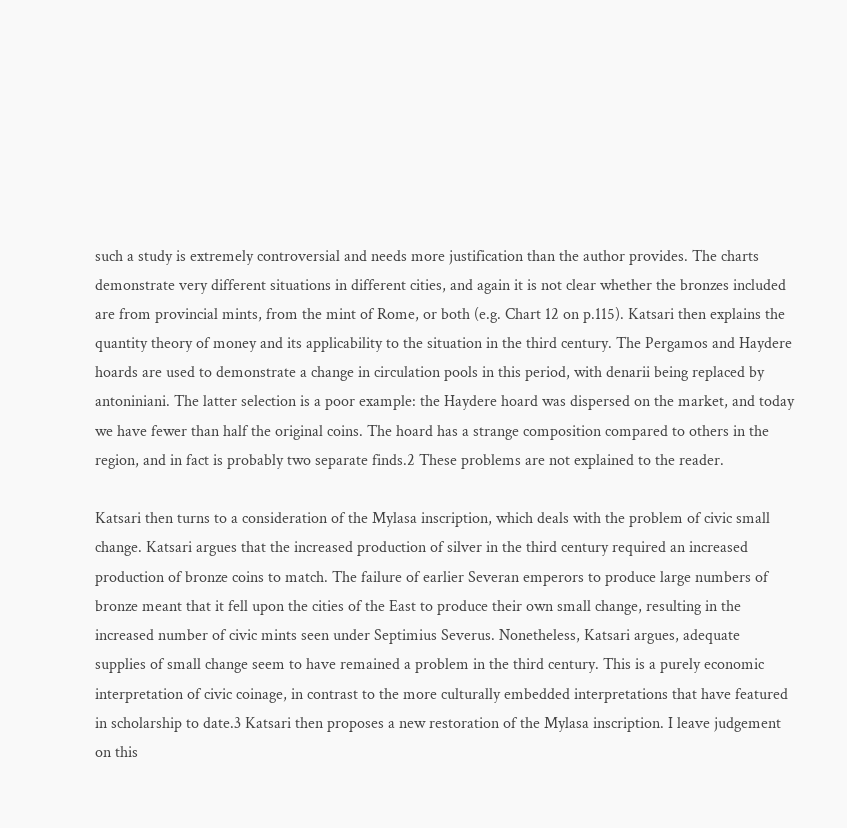such a study is extremely controversial and needs more justification than the author provides. The charts demonstrate very different situations in different cities, and again it is not clear whether the bronzes included are from provincial mints, from the mint of Rome, or both (e.g. Chart 12 on p.115). Katsari then explains the quantity theory of money and its applicability to the situation in the third century. The Pergamos and Haydere hoards are used to demonstrate a change in circulation pools in this period, with denarii being replaced by antoniniani. The latter selection is a poor example: the Haydere hoard was dispersed on the market, and today we have fewer than half the original coins. The hoard has a strange composition compared to others in the region, and in fact is probably two separate finds.2 These problems are not explained to the reader.

Katsari then turns to a consideration of the Mylasa inscription, which deals with the problem of civic small change. Katsari argues that the increased production of silver in the third century required an increased production of bronze coins to match. The failure of earlier Severan emperors to produce large numbers of bronze meant that it fell upon the cities of the East to produce their own small change, resulting in the increased number of civic mints seen under Septimius Severus. Nonetheless, Katsari argues, adequate supplies of small change seem to have remained a problem in the third century. This is a purely economic interpretation of civic coinage, in contrast to the more culturally embedded interpretations that have featured in scholarship to date.3 Katsari then proposes a new restoration of the Mylasa inscription. I leave judgement on this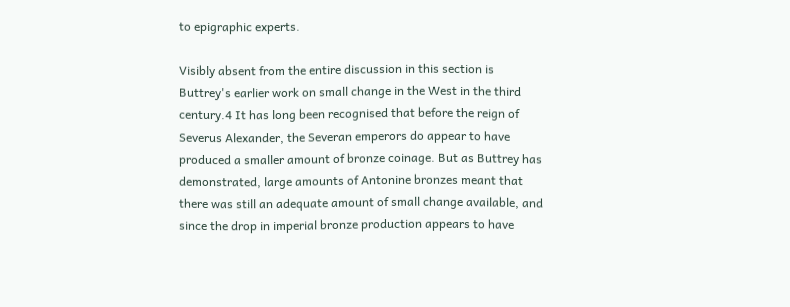to epigraphic experts.

Visibly absent from the entire discussion in this section is Buttrey's earlier work on small change in the West in the third century.4 It has long been recognised that before the reign of Severus Alexander, the Severan emperors do appear to have produced a smaller amount of bronze coinage. But as Buttrey has demonstrated, large amounts of Antonine bronzes meant that there was still an adequate amount of small change available, and since the drop in imperial bronze production appears to have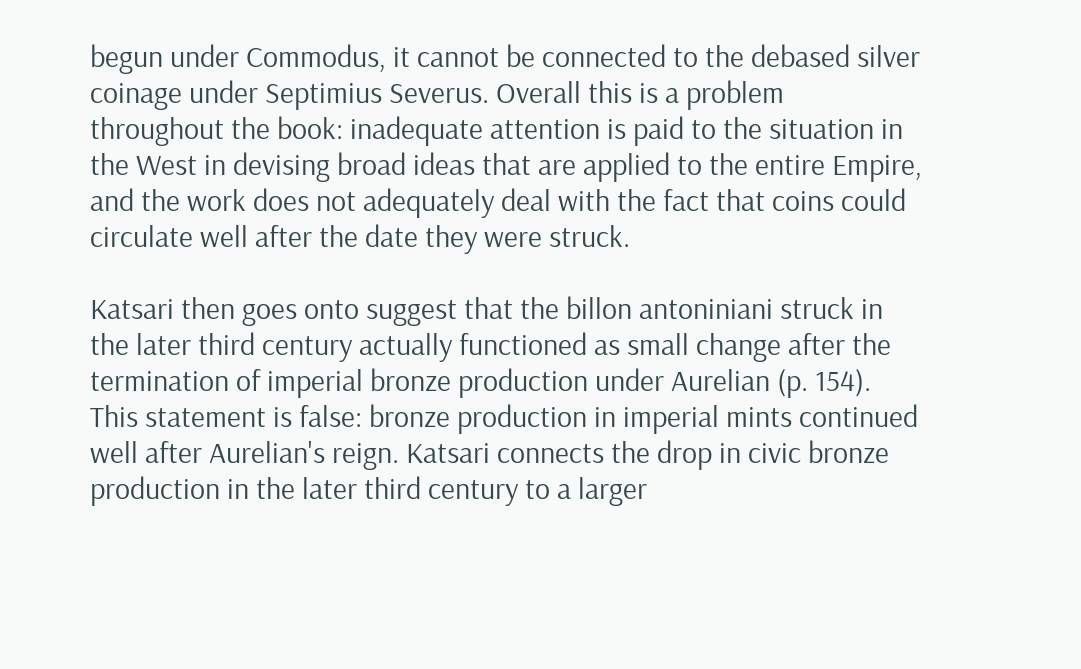begun under Commodus, it cannot be connected to the debased silver coinage under Septimius Severus. Overall this is a problem throughout the book: inadequate attention is paid to the situation in the West in devising broad ideas that are applied to the entire Empire, and the work does not adequately deal with the fact that coins could circulate well after the date they were struck.

Katsari then goes onto suggest that the billon antoniniani struck in the later third century actually functioned as small change after the termination of imperial bronze production under Aurelian (p. 154). This statement is false: bronze production in imperial mints continued well after Aurelian's reign. Katsari connects the drop in civic bronze production in the later third century to a larger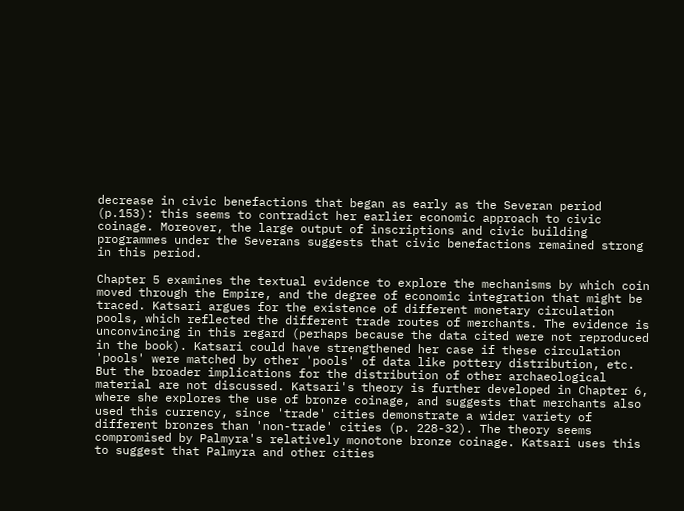decrease in civic benefactions that began as early as the Severan period (p.153): this seems to contradict her earlier economic approach to civic coinage. Moreover, the large output of inscriptions and civic building programmes under the Severans suggests that civic benefactions remained strong in this period.

Chapter 5 examines the textual evidence to explore the mechanisms by which coin moved through the Empire, and the degree of economic integration that might be traced. Katsari argues for the existence of different monetary circulation pools, which reflected the different trade routes of merchants. The evidence is unconvincing in this regard (perhaps because the data cited were not reproduced in the book). Katsari could have strengthened her case if these circulation 'pools' were matched by other 'pools' of data like pottery distribution, etc. But the broader implications for the distribution of other archaeological material are not discussed. Katsari's theory is further developed in Chapter 6, where she explores the use of bronze coinage, and suggests that merchants also used this currency, since 'trade' cities demonstrate a wider variety of different bronzes than 'non-trade' cities (p. 228-32). The theory seems compromised by Palmyra's relatively monotone bronze coinage. Katsari uses this to suggest that Palmyra and other cities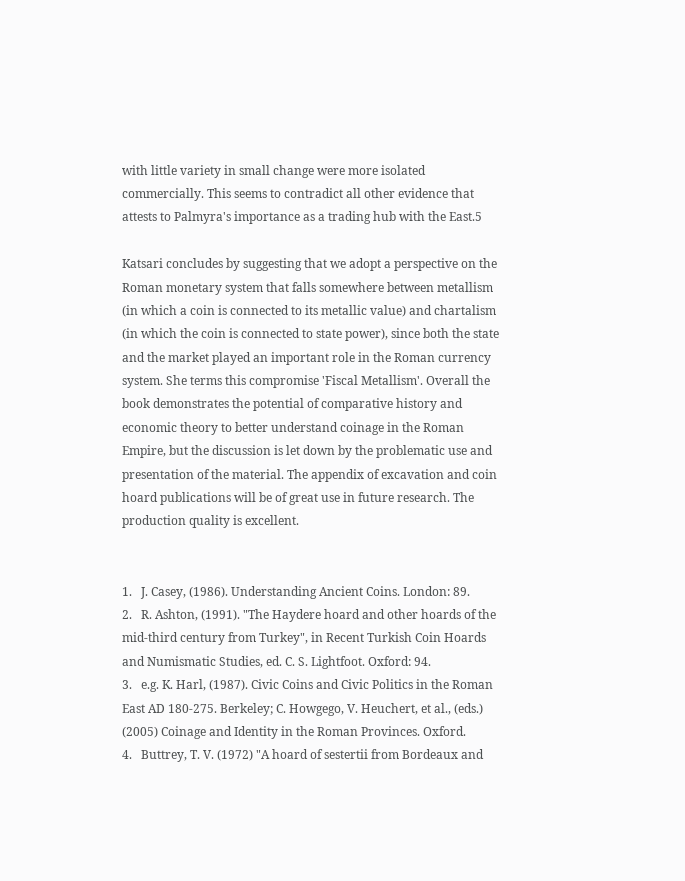with little variety in small change were more isolated commercially. This seems to contradict all other evidence that attests to Palmyra's importance as a trading hub with the East.5

Katsari concludes by suggesting that we adopt a perspective on the Roman monetary system that falls somewhere between metallism (in which a coin is connected to its metallic value) and chartalism (in which the coin is connected to state power), since both the state and the market played an important role in the Roman currency system. She terms this compromise 'Fiscal Metallism'. Overall the book demonstrates the potential of comparative history and economic theory to better understand coinage in the Roman Empire, but the discussion is let down by the problematic use and presentation of the material. The appendix of excavation and coin hoard publications will be of great use in future research. The production quality is excellent.


1.   J. Casey, (1986). Understanding Ancient Coins. London: 89.
2.   R. Ashton, (1991). "The Haydere hoard and other hoards of the mid-third century from Turkey", in Recent Turkish Coin Hoards and Numismatic Studies, ed. C. S. Lightfoot. Oxford: 94.
3.   e.g. K. Harl, (1987). Civic Coins and Civic Politics in the Roman East AD 180-275. Berkeley; C. Howgego, V. Heuchert, et al., (eds.) (2005) Coinage and Identity in the Roman Provinces. Oxford.
4.   Buttrey, T. V. (1972) "A hoard of sestertii from Bordeaux and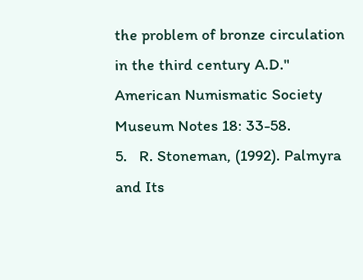the problem of bronze circulation in the third century A.D." American Numismatic Society Museum Notes 18: 33-58.
5.   R. Stoneman, (1992). Palmyra and Its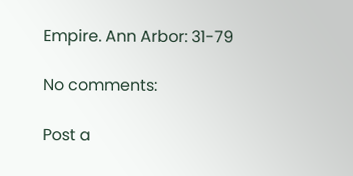Empire. Ann Arbor: 31-79

No comments:

Post a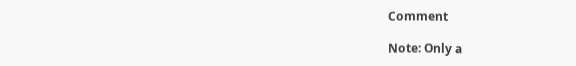Comment

Note: Only a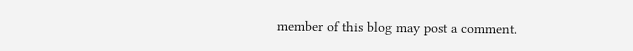member of this blog may post a comment.